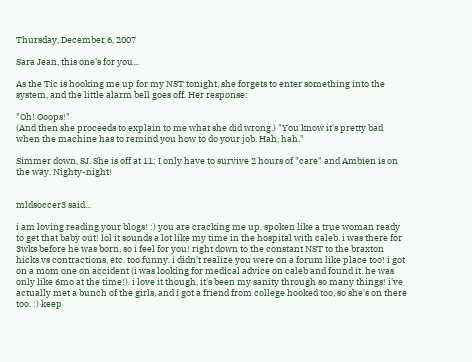Thursday, December 6, 2007

Sara Jean, this one's for you...

As the Tic is hooking me up for my NST tonight, she forgets to enter something into the system, and the little alarm bell goes off. Her response:

"Oh! Ooops!"
(And then she proceeds to explain to me what she did wrong.) "You know it's pretty bad when the machine has to remind you how to do your job. Hah, hah."

Simmer down, SJ. She is off at 11; I only have to survive 2 hours of "care" and Ambien is on the way. Nighty-night!


mldsoccer3 said...

i am loving reading your blogs! :) you are cracking me up. spoken like a true woman ready to get that baby out! lol it sounds a lot like my time in the hospital with caleb. i was there for 3wks before he was born, so i feel for you! right down to the constant NST to the braxton hicks vs contractions, etc. too funny. i didn't realize you were on a forum like place too! i got on a mom one on accident (i was looking for medical advice on caleb and found it. he was only like 6mo at the time!). i love it though, it's been my sanity through so many things! i've actually met a bunch of the girls, and i got a friend from college hooked too, so she's on there too. :) keep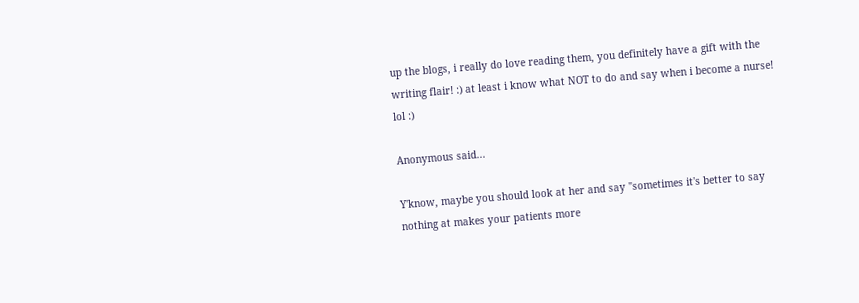up the blogs, i really do love reading them, you definitely have a gift with the writing flair! :) at least i know what NOT to do and say when i become a nurse! lol :)

Anonymous said...

Y'know, maybe you should look at her and say "sometimes it's better to say nothing at makes your patients more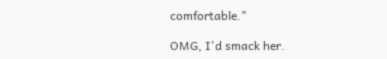comfortable."

OMG, I'd smack her.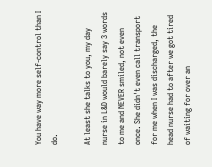You have way more self-control than I do.

At least she talks to you, my day nurse in L&D would barely say 3 words to me and NEVER smiled, not even once. She didn't even call transport for me when I was discharged, the head nurse had to after we got tired of waiting for over an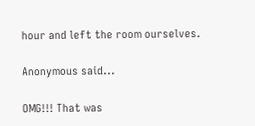hour and left the room ourselves.

Anonymous said...

OMG!!! That was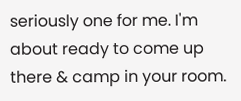seriously one for me. I'm about ready to come up there & camp in your room.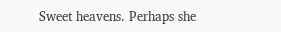Sweet heavens. Perhaps she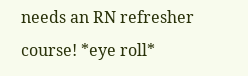needs an RN refresher course! *eye roll*